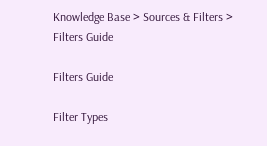Knowledge Base > Sources & Filters > Filters Guide

Filters Guide

Filter Types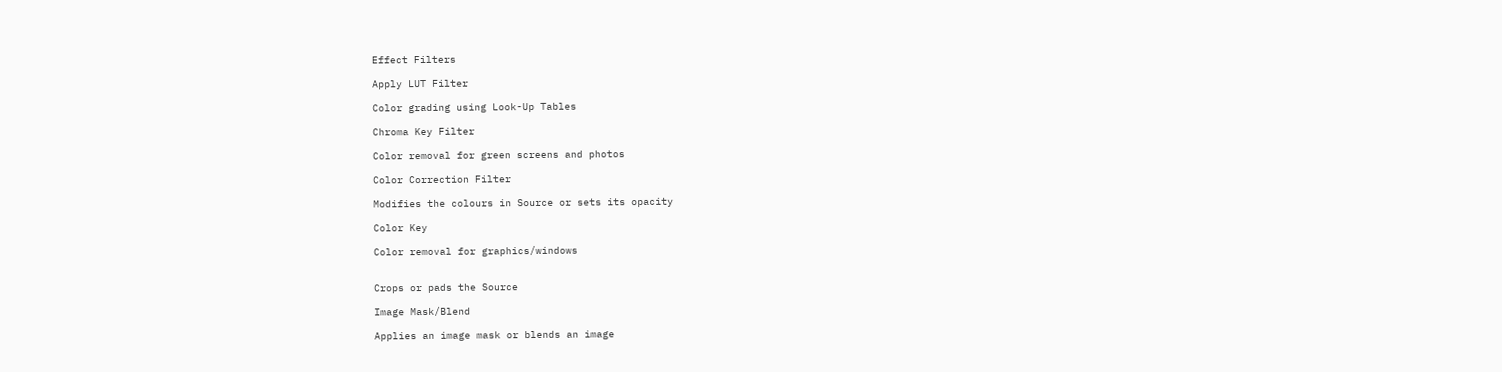Effect Filters

Apply LUT Filter

Color grading using Look-Up Tables

Chroma Key Filter

Color removal for green screens and photos

Color Correction Filter

Modifies the colours in Source or sets its opacity

Color Key

Color removal for graphics/windows


Crops or pads the Source

Image Mask/Blend

Applies an image mask or blends an image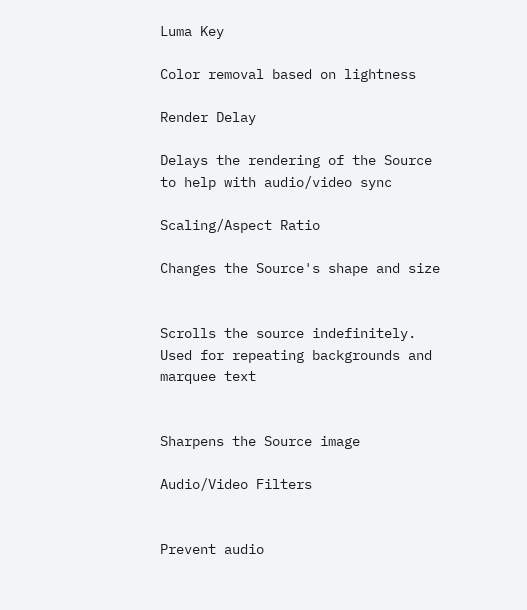Luma Key

Color removal based on lightness

Render Delay

Delays the rendering of the Source to help with audio/video sync

Scaling/Aspect Ratio

Changes the Source's shape and size


Scrolls the source indefinitely. Used for repeating backgrounds and marquee text


Sharpens the Source image

Audio/Video Filters


Prevent audio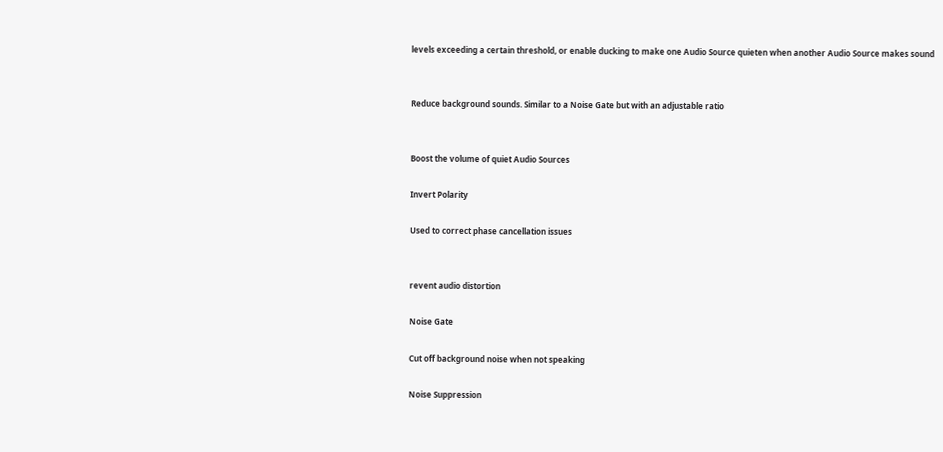levels exceeding a certain threshold, or enable ducking to make one Audio Source quieten when another Audio Source makes sound


Reduce background sounds. Similar to a Noise Gate but with an adjustable ratio


Boost the volume of quiet Audio Sources

Invert Polarity

Used to correct phase cancellation issues


revent audio distortion

Noise Gate

Cut off background noise when not speaking

Noise Suppression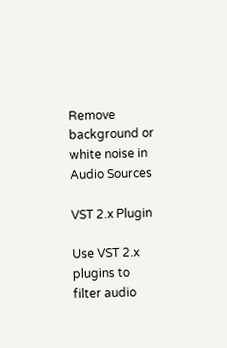Remove background or white noise in Audio Sources

VST 2.x Plugin

Use VST 2.x plugins to filter audio